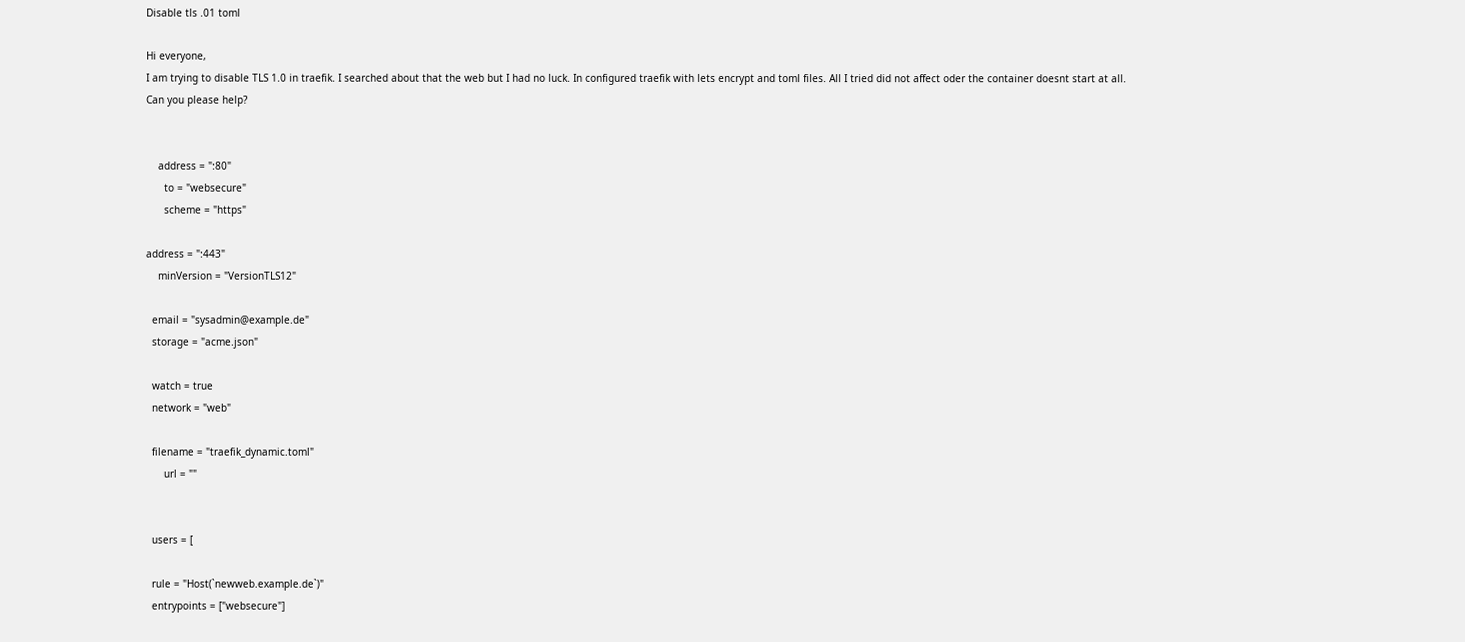Disable tls .01 toml

Hi everyone,
I am trying to disable TLS 1.0 in traefik. I searched about that the web but I had no luck. In configured traefik with lets encrypt and toml files. All I tried did not affect oder the container doesnt start at all.
Can you please help?


    address = ":80"
      to = "websecure"
      scheme = "https"

address = ":443"
    minVersion = "VersionTLS12"

  email = "sysadmin@example.de"
  storage = "acme.json"

  watch = true
  network = "web"

  filename = "traefik_dynamic.toml"
      url = ""


  users = [

  rule = "Host(`newweb.example.de`)"
  entrypoints = ["websecure"]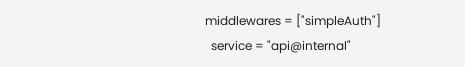middlewares = ["simpleAuth"]
  service = "api@internal"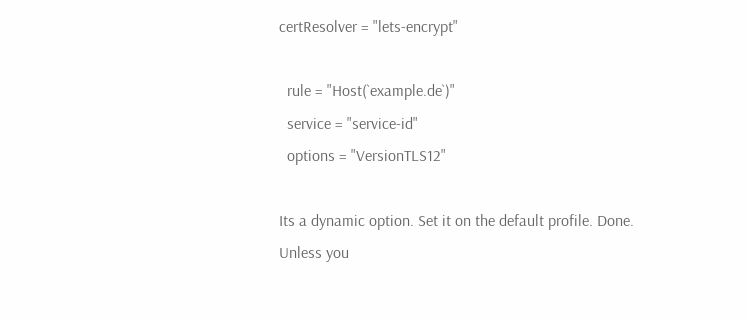certResolver = "lets-encrypt"

  rule = "Host(`example.de`)"
  service = "service-id"
  options = "VersionTLS12"

Its a dynamic option. Set it on the default profile. Done.
Unless you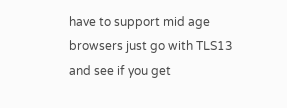have to support mid age browsers just go with TLS13 and see if you get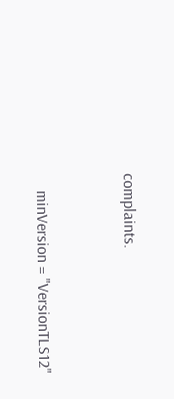complaints.


    minVersion = "VersionTLS12"